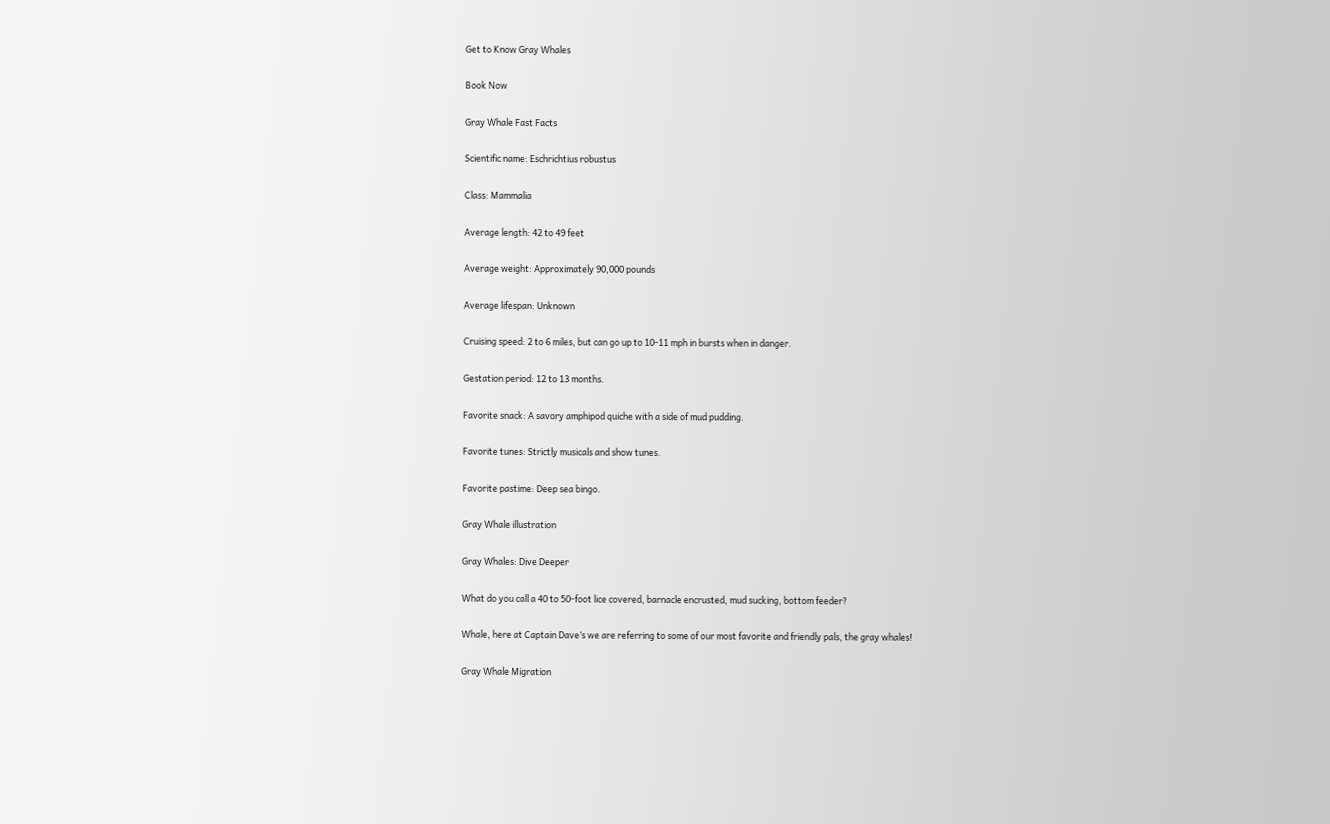Get to Know Gray Whales

Book Now

Gray Whale Fast Facts

Scientific name: Eschrichtius robustus

Class: Mammalia

Average length: 42 to 49 feet

Average weight: Approximately 90,000 pounds

Average lifespan: Unknown

Cruising speed: 2 to 6 miles, but can go up to 10-11 mph in bursts when in danger.

Gestation period: 12 to 13 months.

Favorite snack: A savory amphipod quiche with a side of mud pudding.

Favorite tunes: Strictly musicals and show tunes.

Favorite pastime: Deep sea bingo.

Gray Whale illustration

Gray Whales: Dive Deeper

What do you call a 40 to 50-foot lice covered, barnacle encrusted, mud sucking, bottom feeder?

Whale, here at Captain Dave’s we are referring to some of our most favorite and friendly pals, the gray whales!

Gray Whale Migration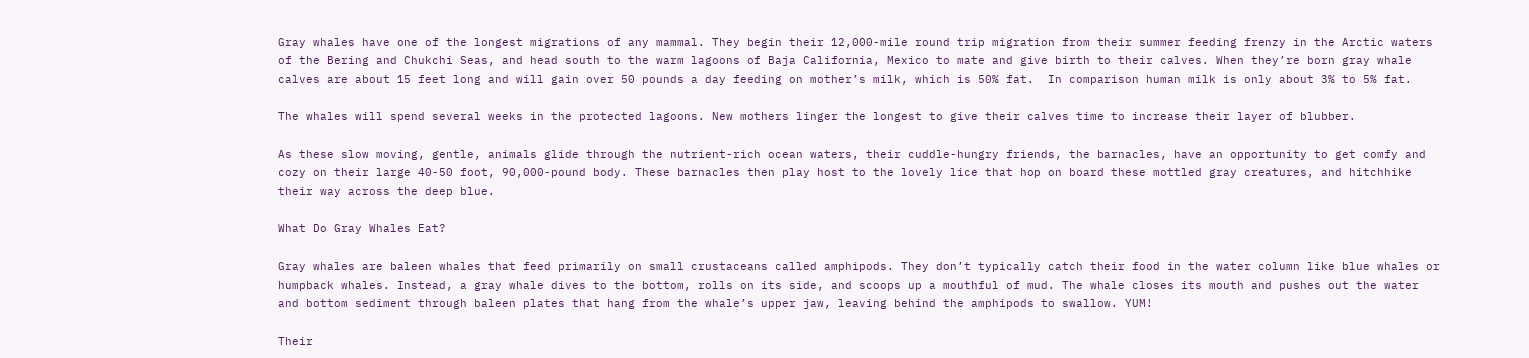Gray whales have one of the longest migrations of any mammal. They begin their 12,000-mile round trip migration from their summer feeding frenzy in the Arctic waters of the Bering and Chukchi Seas, and head south to the warm lagoons of Baja California, Mexico to mate and give birth to their calves. When they’re born gray whale calves are about 15 feet long and will gain over 50 pounds a day feeding on mother’s milk, which is 50% fat.  In comparison human milk is only about 3% to 5% fat.

The whales will spend several weeks in the protected lagoons. New mothers linger the longest to give their calves time to increase their layer of blubber.

As these slow moving, gentle, animals glide through the nutrient-rich ocean waters, their cuddle-hungry friends, the barnacles, have an opportunity to get comfy and cozy on their large 40-50 foot, 90,000-pound body. These barnacles then play host to the lovely lice that hop on board these mottled gray creatures, and hitchhike their way across the deep blue.

What Do Gray Whales Eat?

Gray whales are baleen whales that feed primarily on small crustaceans called amphipods. They don’t typically catch their food in the water column like blue whales or humpback whales. Instead, a gray whale dives to the bottom, rolls on its side, and scoops up a mouthful of mud. The whale closes its mouth and pushes out the water and bottom sediment through baleen plates that hang from the whale’s upper jaw, leaving behind the amphipods to swallow. YUM!

Their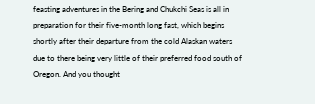feasting adventures in the Bering and Chukchi Seas is all in preparation for their five-month long fast, which begins shortly after their departure from the cold Alaskan waters due to there being very little of their preferred food south of Oregon. And you thought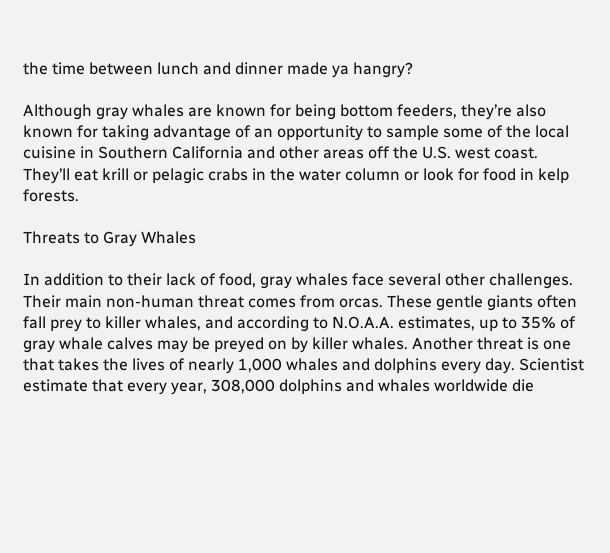the time between lunch and dinner made ya hangry?

Although gray whales are known for being bottom feeders, they’re also known for taking advantage of an opportunity to sample some of the local cuisine in Southern California and other areas off the U.S. west coast.  They’ll eat krill or pelagic crabs in the water column or look for food in kelp forests.

Threats to Gray Whales

In addition to their lack of food, gray whales face several other challenges. Their main non-human threat comes from orcas. These gentle giants often fall prey to killer whales, and according to N.O.A.A. estimates, up to 35% of gray whale calves may be preyed on by killer whales. Another threat is one that takes the lives of nearly 1,000 whales and dolphins every day. Scientist estimate that every year, 308,000 dolphins and whales worldwide die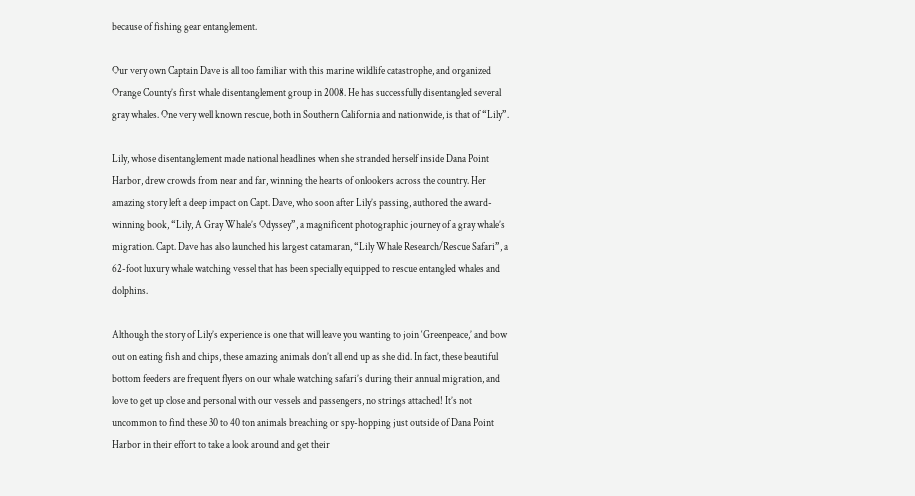because of fishing gear entanglement.

Our very own Captain Dave is all too familiar with this marine wildlife catastrophe, and organized Orange County’s first whale disentanglement group in 2008. He has successfully disentangled several gray whales. One very well known rescue, both in Southern California and nationwide, is that of “Lily”.

Lily, whose disentanglement made national headlines when she stranded herself inside Dana Point Harbor, drew crowds from near and far, winning the hearts of onlookers across the country. Her amazing story left a deep impact on Capt. Dave, who soon after Lily’s passing, authored the award-winning book, “Lily, A Gray Whale’s Odyssey”, a magnificent photographic journey of a gray whale’s migration. Capt. Dave has also launched his largest catamaran, “Lily Whale Research/Rescue Safari”, a 62-foot luxury whale watching vessel that has been specially equipped to rescue entangled whales and dolphins.

Although the story of Lily’s experience is one that will leave you wanting to join ‘Greenpeace,’ and bow out on eating fish and chips, these amazing animals don’t all end up as she did. In fact, these beautiful bottom feeders are frequent flyers on our whale watching safari’s during their annual migration, and love to get up close and personal with our vessels and passengers, no strings attached! It’s not uncommon to find these 30 to 40 ton animals breaching or spy-hopping just outside of Dana Point Harbor in their effort to take a look around and get their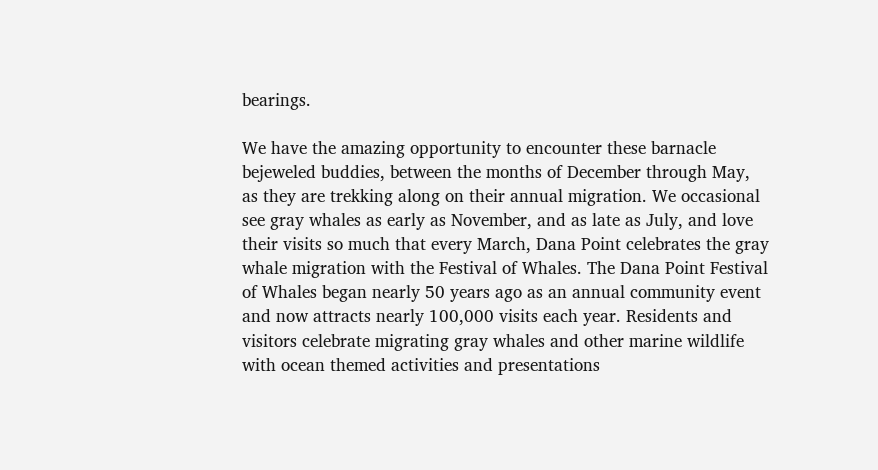bearings.

We have the amazing opportunity to encounter these barnacle bejeweled buddies, between the months of December through May, as they are trekking along on their annual migration. We occasional see gray whales as early as November, and as late as July, and love their visits so much that every March, Dana Point celebrates the gray whale migration with the Festival of Whales. The Dana Point Festival of Whales began nearly 50 years ago as an annual community event and now attracts nearly 100,000 visits each year. Residents and visitors celebrate migrating gray whales and other marine wildlife with ocean themed activities and presentations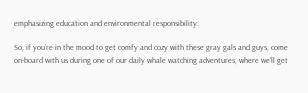emphasizing education and environmental responsibility.

So, if you’re in the mood to get comfy and cozy with these gray gals and guys, come on-board with us during one of our daily whale watching adventures, where we’ll get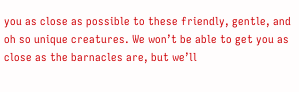you as close as possible to these friendly, gentle, and oh so unique creatures. We won’t be able to get you as close as the barnacles are, but we’ll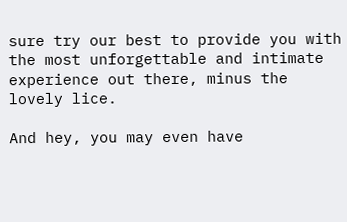sure try our best to provide you with the most unforgettable and intimate experience out there, minus the lovely lice.

And hey, you may even have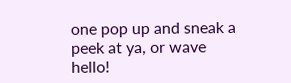one pop up and sneak a peek at ya, or wave hello!